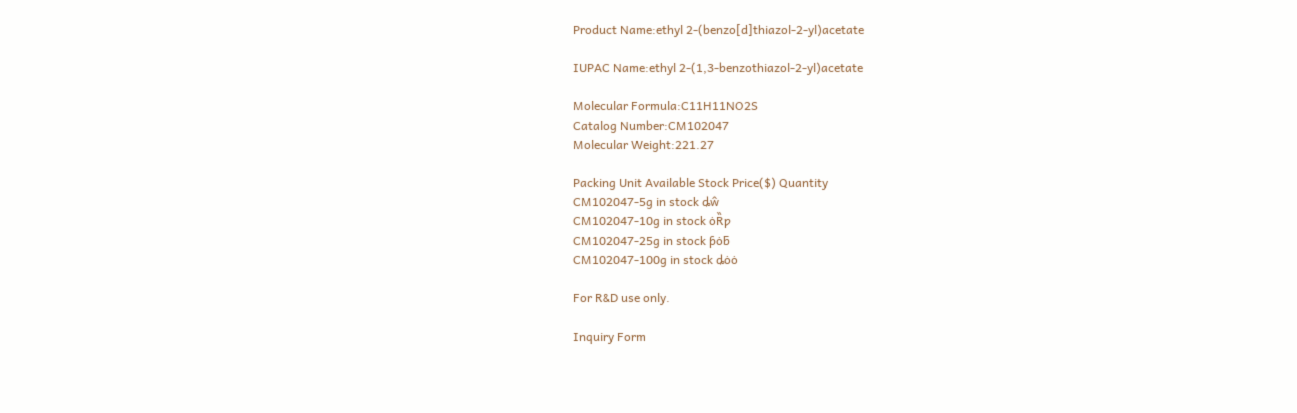Product Name:ethyl 2-(benzo[d]thiazol-2-yl)acetate

IUPAC Name:ethyl 2-(1,3-benzothiazol-2-yl)acetate

Molecular Formula:C11H11NO2S
Catalog Number:CM102047
Molecular Weight:221.27

Packing Unit Available Stock Price($) Quantity
CM102047-5g in stock ȡŵ
CM102047-10g in stock ȯȐƿ
CM102047-25g in stock ƥȯƃ
CM102047-100g in stock ȡȯȯ

For R&D use only.

Inquiry Form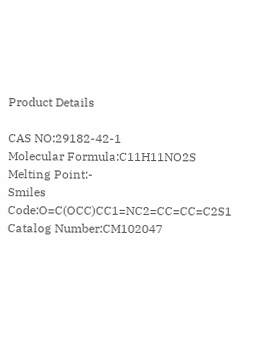Product Details

CAS NO:29182-42-1
Molecular Formula:C11H11NO2S
Melting Point:-
Smiles Code:O=C(OCC)CC1=NC2=CC=CC=C2S1
Catalog Number:CM102047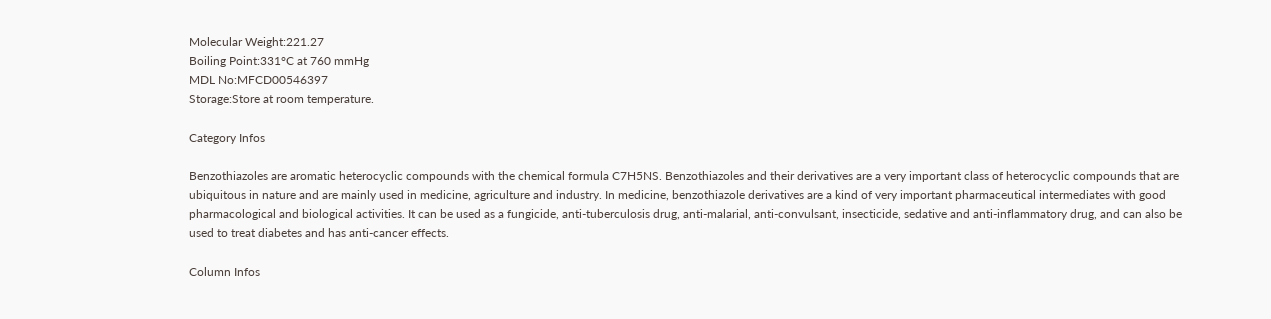Molecular Weight:221.27
Boiling Point:331°C at 760 mmHg
MDL No:MFCD00546397
Storage:Store at room temperature.

Category Infos

Benzothiazoles are aromatic heterocyclic compounds with the chemical formula C7H5NS. Benzothiazoles and their derivatives are a very important class of heterocyclic compounds that are ubiquitous in nature and are mainly used in medicine, agriculture and industry. In medicine, benzothiazole derivatives are a kind of very important pharmaceutical intermediates with good pharmacological and biological activities. It can be used as a fungicide, anti-tuberculosis drug, anti-malarial, anti-convulsant, insecticide, sedative and anti-inflammatory drug, and can also be used to treat diabetes and has anti-cancer effects.

Column Infos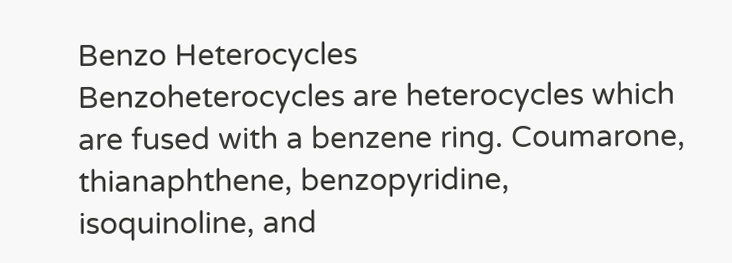Benzo Heterocycles
Benzoheterocycles are heterocycles which are fused with a benzene ring. Coumarone, thianaphthene, benzopyridine, isoquinoline, and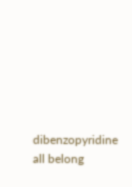dibenzopyridine all belong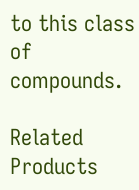to this class of compounds.

Related Products